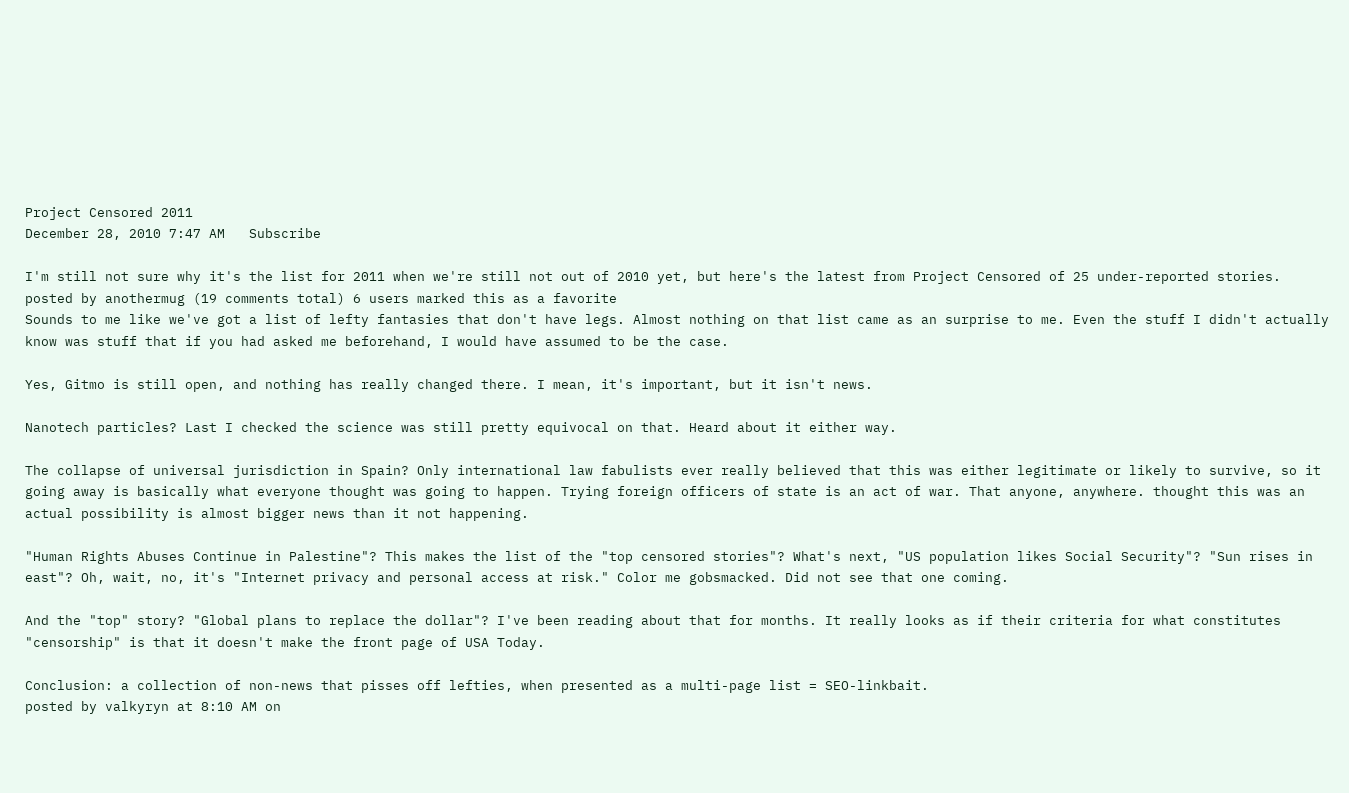Project Censored 2011
December 28, 2010 7:47 AM   Subscribe

I'm still not sure why it's the list for 2011 when we're still not out of 2010 yet, but here's the latest from Project Censored of 25 under-reported stories.
posted by anothermug (19 comments total) 6 users marked this as a favorite
Sounds to me like we've got a list of lefty fantasies that don't have legs. Almost nothing on that list came as an surprise to me. Even the stuff I didn't actually know was stuff that if you had asked me beforehand, I would have assumed to be the case.

Yes, Gitmo is still open, and nothing has really changed there. I mean, it's important, but it isn't news.

Nanotech particles? Last I checked the science was still pretty equivocal on that. Heard about it either way.

The collapse of universal jurisdiction in Spain? Only international law fabulists ever really believed that this was either legitimate or likely to survive, so it going away is basically what everyone thought was going to happen. Trying foreign officers of state is an act of war. That anyone, anywhere. thought this was an actual possibility is almost bigger news than it not happening.

"Human Rights Abuses Continue in Palestine"? This makes the list of the "top censored stories"? What's next, "US population likes Social Security"? "Sun rises in east"? Oh, wait, no, it's "Internet privacy and personal access at risk." Color me gobsmacked. Did not see that one coming.

And the "top" story? "Global plans to replace the dollar"? I've been reading about that for months. It really looks as if their criteria for what constitutes "censorship" is that it doesn't make the front page of USA Today.

Conclusion: a collection of non-news that pisses off lefties, when presented as a multi-page list = SEO-linkbait.
posted by valkyryn at 8:10 AM on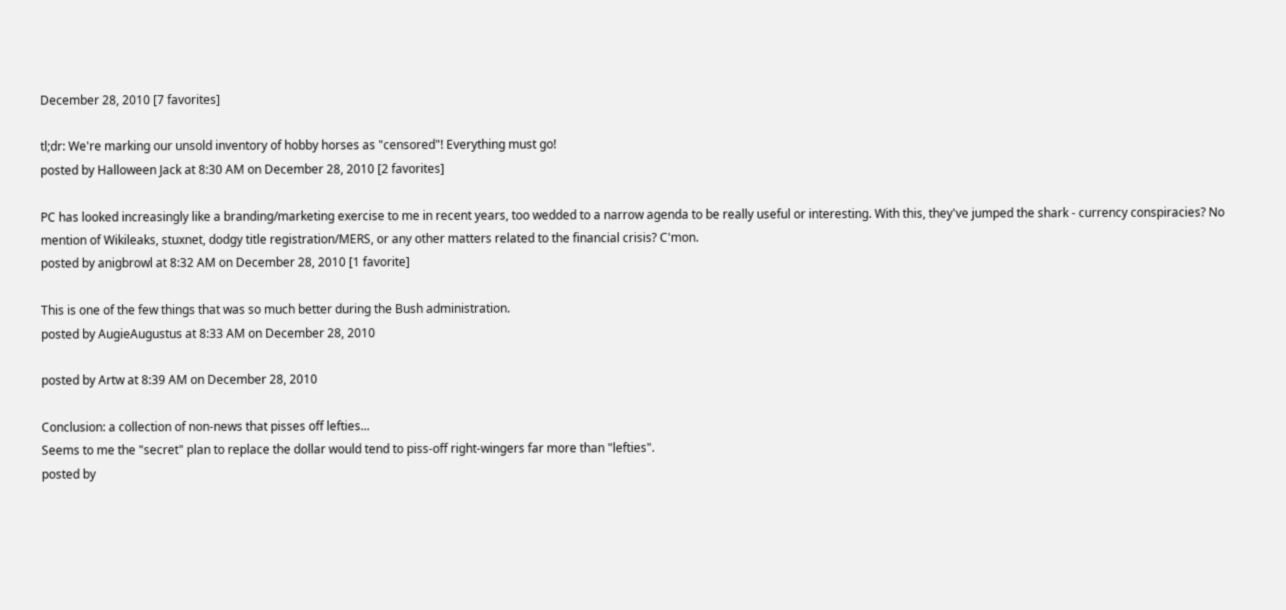December 28, 2010 [7 favorites]

tl;dr: We're marking our unsold inventory of hobby horses as "censored"! Everything must go!
posted by Halloween Jack at 8:30 AM on December 28, 2010 [2 favorites]

PC has looked increasingly like a branding/marketing exercise to me in recent years, too wedded to a narrow agenda to be really useful or interesting. With this, they've jumped the shark - currency conspiracies? No mention of Wikileaks, stuxnet, dodgy title registration/MERS, or any other matters related to the financial crisis? C'mon.
posted by anigbrowl at 8:32 AM on December 28, 2010 [1 favorite]

This is one of the few things that was so much better during the Bush administration.
posted by AugieAugustus at 8:33 AM on December 28, 2010

posted by Artw at 8:39 AM on December 28, 2010

Conclusion: a collection of non-news that pisses off lefties...
Seems to me the "secret" plan to replace the dollar would tend to piss-off right-wingers far more than "lefties".
posted by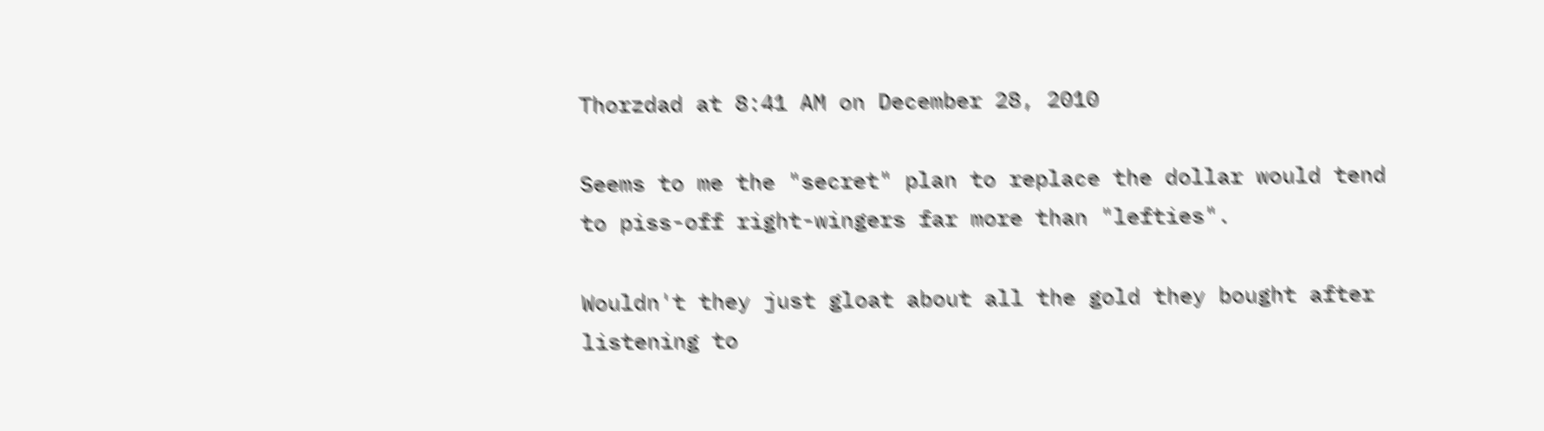Thorzdad at 8:41 AM on December 28, 2010

Seems to me the "secret" plan to replace the dollar would tend to piss-off right-wingers far more than "lefties".

Wouldn't they just gloat about all the gold they bought after listening to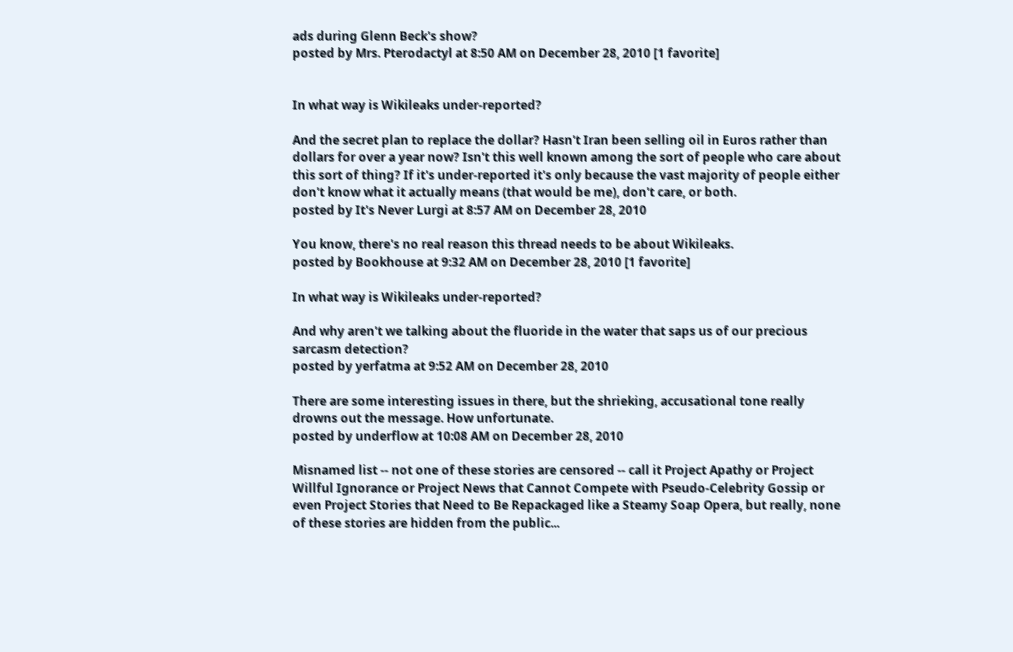ads during Glenn Beck's show?
posted by Mrs. Pterodactyl at 8:50 AM on December 28, 2010 [1 favorite]


In what way is Wikileaks under-reported?

And the secret plan to replace the dollar? Hasn't Iran been selling oil in Euros rather than dollars for over a year now? Isn't this well known among the sort of people who care about this sort of thing? If it's under-reported it's only because the vast majority of people either don't know what it actually means (that would be me), don't care, or both.
posted by It's Never Lurgi at 8:57 AM on December 28, 2010

You know, there's no real reason this thread needs to be about Wikileaks.
posted by Bookhouse at 9:32 AM on December 28, 2010 [1 favorite]

In what way is Wikileaks under-reported?

And why aren't we talking about the fluoride in the water that saps us of our precious sarcasm detection?
posted by yerfatma at 9:52 AM on December 28, 2010

There are some interesting issues in there, but the shrieking, accusational tone really drowns out the message. How unfortunate.
posted by underflow at 10:08 AM on December 28, 2010

Misnamed list -- not one of these stories are censored -- call it Project Apathy or Project Willful Ignorance or Project News that Cannot Compete with Pseudo-Celebrity Gossip or even Project Stories that Need to Be Repackaged like a Steamy Soap Opera, but really, none of these stories are hidden from the public...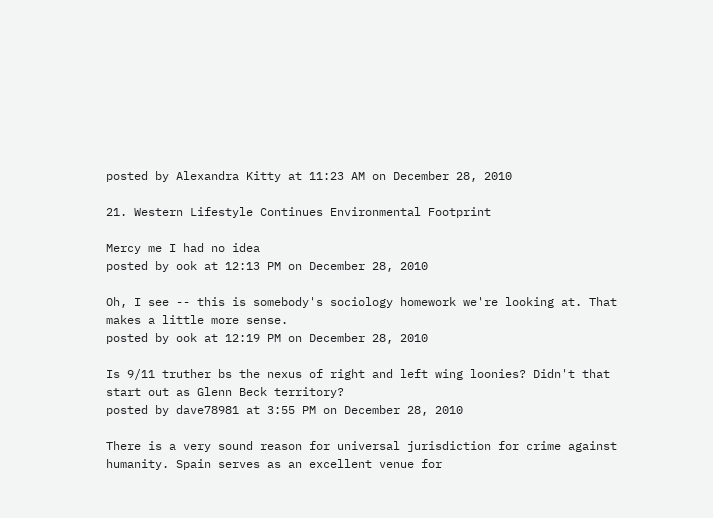posted by Alexandra Kitty at 11:23 AM on December 28, 2010

21. Western Lifestyle Continues Environmental Footprint

Mercy me I had no idea
posted by ook at 12:13 PM on December 28, 2010

Oh, I see -- this is somebody's sociology homework we're looking at. That makes a little more sense.
posted by ook at 12:19 PM on December 28, 2010

Is 9/11 truther bs the nexus of right and left wing loonies? Didn't that start out as Glenn Beck territory?
posted by dave78981 at 3:55 PM on December 28, 2010

There is a very sound reason for universal jurisdiction for crime against humanity. Spain serves as an excellent venue for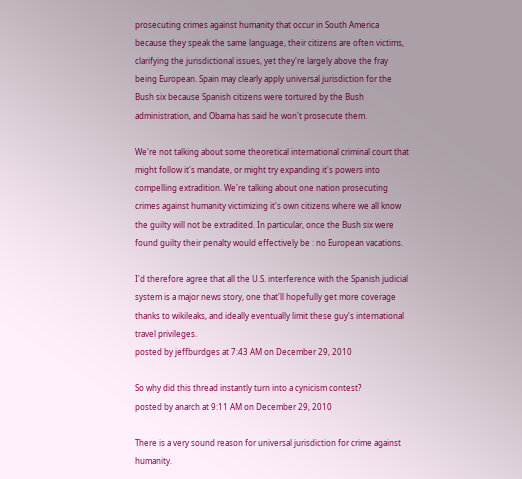prosecuting crimes against humanity that occur in South America because they speak the same language, their citizens are often victims, clarifying the jurisdictional issues, yet they're largely above the fray being European. Spain may clearly apply universal jurisdiction for the Bush six because Spanish citizens were tortured by the Bush administration, and Obama has said he won't prosecute them.

We're not talking about some theoretical international criminal court that might follow it's mandate, or might try expanding it's powers into compelling extradition. We're talking about one nation prosecuting crimes against humanity victimizing it's own citizens where we all know the guilty will not be extradited. In particular, once the Bush six were found guilty their penalty would effectively be : no European vacations.

I'd therefore agree that all the U.S. interference with the Spanish judicial system is a major news story, one that'll hopefully get more coverage thanks to wikileaks, and ideally eventually limit these guy's international travel privileges.
posted by jeffburdges at 7:43 AM on December 29, 2010

So why did this thread instantly turn into a cynicism contest?
posted by anarch at 9:11 AM on December 29, 2010

There is a very sound reason for universal jurisdiction for crime against humanity.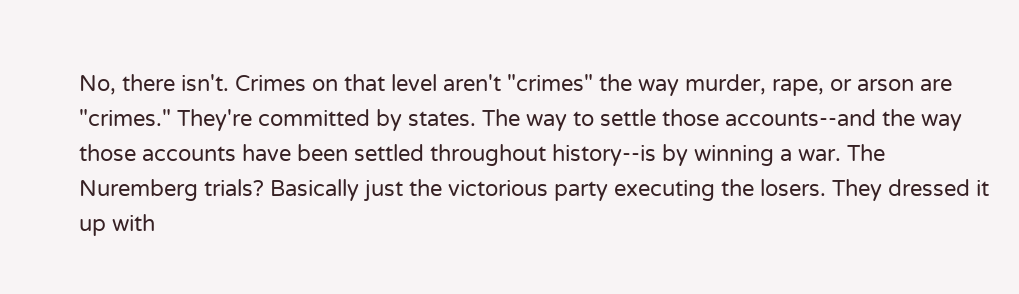No, there isn't. Crimes on that level aren't "crimes" the way murder, rape, or arson are "crimes." They're committed by states. The way to settle those accounts--and the way those accounts have been settled throughout history--is by winning a war. The Nuremberg trials? Basically just the victorious party executing the losers. They dressed it up with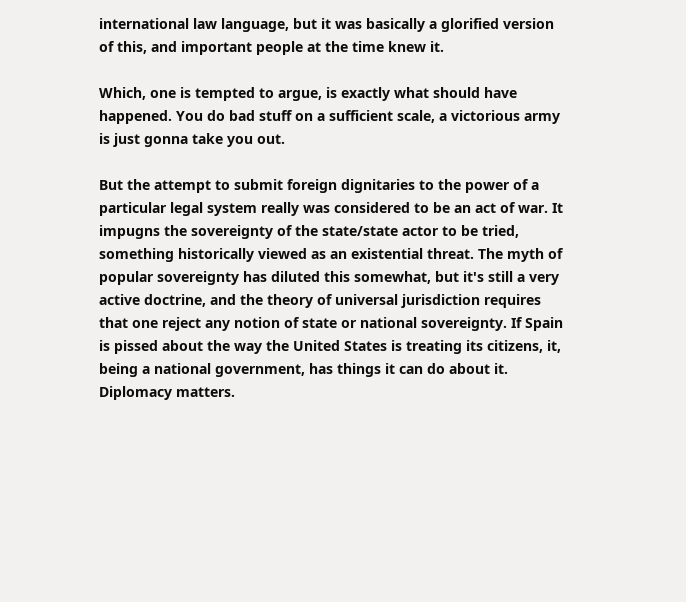international law language, but it was basically a glorified version of this, and important people at the time knew it.

Which, one is tempted to argue, is exactly what should have happened. You do bad stuff on a sufficient scale, a victorious army is just gonna take you out.

But the attempt to submit foreign dignitaries to the power of a particular legal system really was considered to be an act of war. It impugns the sovereignty of the state/state actor to be tried, something historically viewed as an existential threat. The myth of popular sovereignty has diluted this somewhat, but it's still a very active doctrine, and the theory of universal jurisdiction requires that one reject any notion of state or national sovereignty. If Spain is pissed about the way the United States is treating its citizens, it, being a national government, has things it can do about it. Diplomacy matters.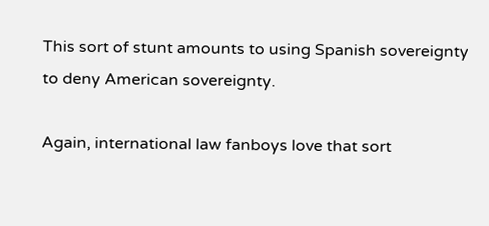This sort of stunt amounts to using Spanish sovereignty to deny American sovereignty.

Again, international law fanboys love that sort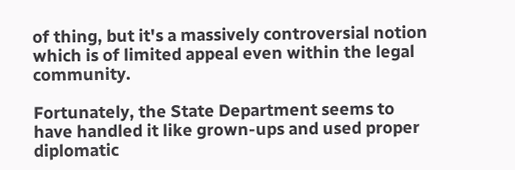of thing, but it's a massively controversial notion which is of limited appeal even within the legal community.

Fortunately, the State Department seems to have handled it like grown-ups and used proper diplomatic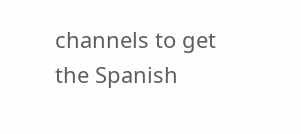channels to get the Spanish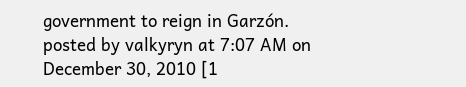government to reign in Garzón.
posted by valkyryn at 7:07 AM on December 30, 2010 [1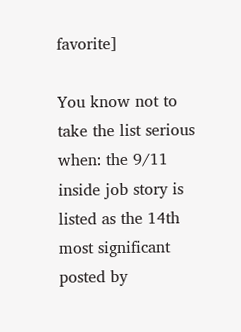favorite]

You know not to take the list serious when: the 9/11 inside job story is listed as the 14th most significant
posted by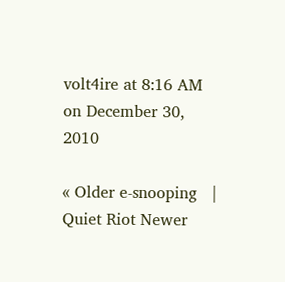volt4ire at 8:16 AM on December 30, 2010

« Older e-snooping   |   Quiet Riot Newer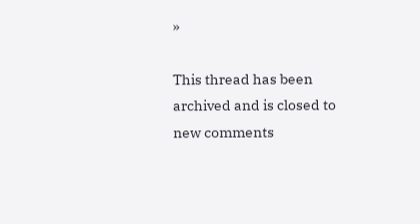»

This thread has been archived and is closed to new comments